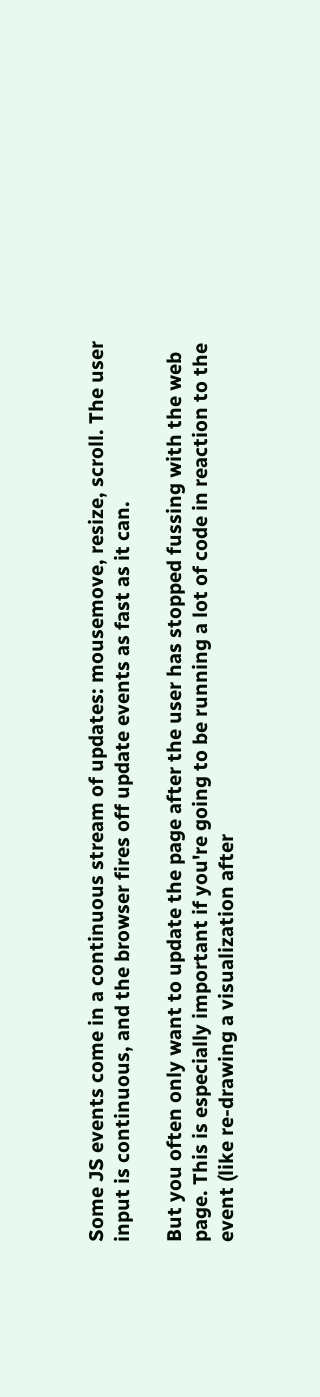Some JS events come in a continuous stream of updates: mousemove, resize, scroll. The user input is continuous, and the browser fires off update events as fast as it can.

But you often only want to update the page after the user has stopped fussing with the web page. This is especially important if you're going to be running a lot of code in reaction to the event (like re-drawing a visualization after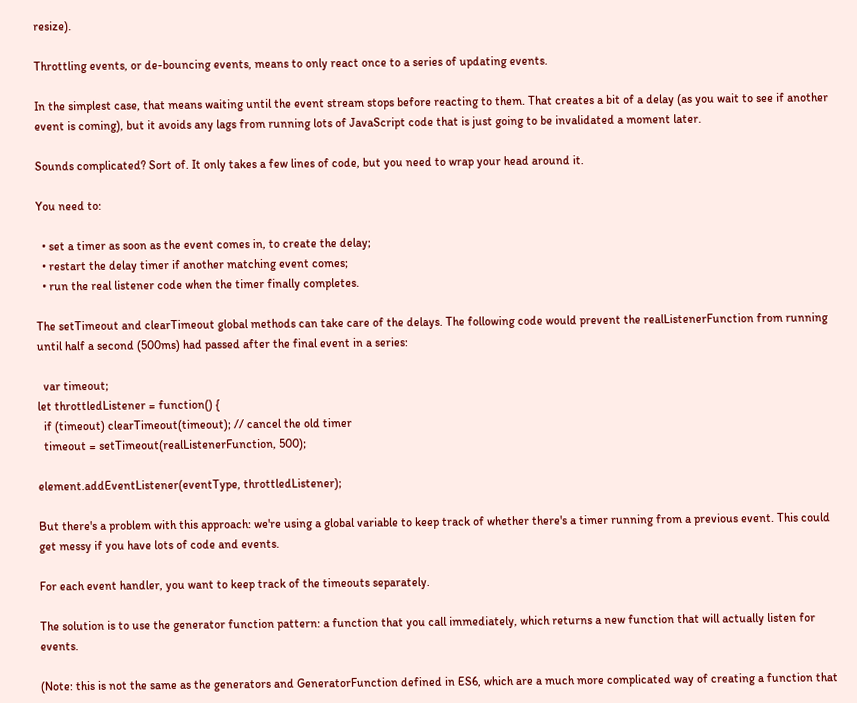resize).

Throttling events, or de-bouncing events, means to only react once to a series of updating events.

In the simplest case, that means waiting until the event stream stops before reacting to them. That creates a bit of a delay (as you wait to see if another event is coming), but it avoids any lags from running lots of JavaScript code that is just going to be invalidated a moment later.

Sounds complicated? Sort of. It only takes a few lines of code, but you need to wrap your head around it.

You need to:

  • set a timer as soon as the event comes in, to create the delay;
  • restart the delay timer if another matching event comes;
  • run the real listener code when the timer finally completes.

The setTimeout and clearTimeout global methods can take care of the delays. The following code would prevent the realListenerFunction from running until half a second (500ms) had passed after the final event in a series:

  var timeout;
let throttledListener = function() {
  if (timeout) clearTimeout(timeout); // cancel the old timer
  timeout = setTimeout(realListenerFunction, 500);

element.addEventListener(eventType, throttledListener);

But there's a problem with this approach: we're using a global variable to keep track of whether there's a timer running from a previous event. This could get messy if you have lots of code and events.

For each event handler, you want to keep track of the timeouts separately.

The solution is to use the generator function pattern: a function that you call immediately, which returns a new function that will actually listen for events.

(Note: this is not the same as the generators and GeneratorFunction defined in ES6, which are a much more complicated way of creating a function that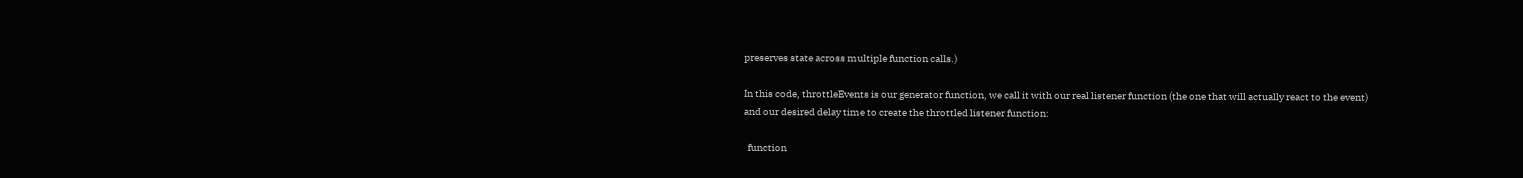preserves state across multiple function calls.)

In this code, throttleEvents is our generator function, we call it with our real listener function (the one that will actually react to the event) and our desired delay time to create the throttled listener function:

  function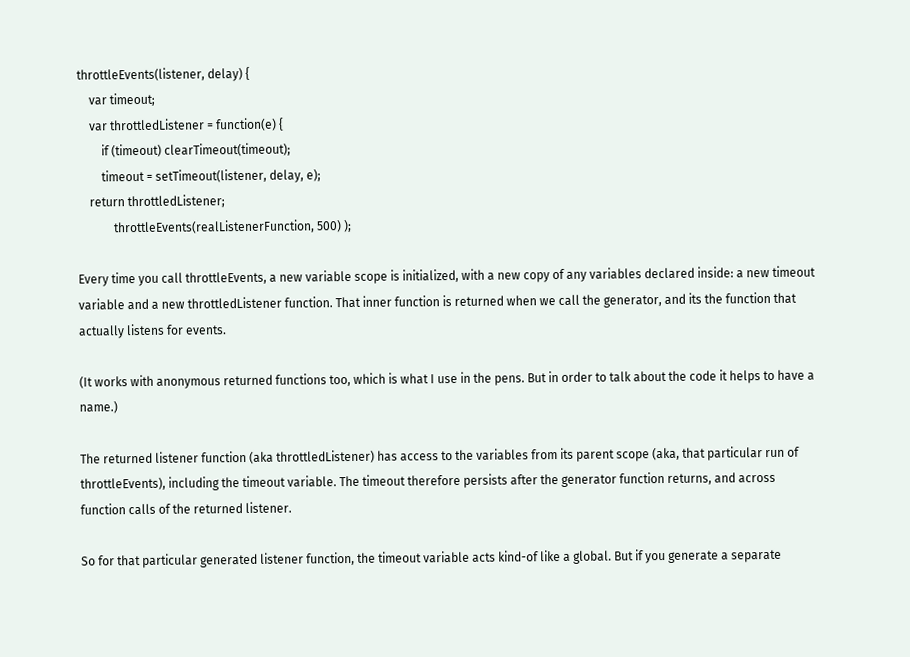throttleEvents(listener, delay) {
    var timeout;
    var throttledListener = function(e) {
        if (timeout) clearTimeout(timeout);
        timeout = setTimeout(listener, delay, e);
    return throttledListener;
            throttleEvents(realListenerFunction, 500) );

Every time you call throttleEvents, a new variable scope is initialized, with a new copy of any variables declared inside: a new timeout variable and a new throttledListener function. That inner function is returned when we call the generator, and its the function that actually listens for events.

(It works with anonymous returned functions too, which is what I use in the pens. But in order to talk about the code it helps to have a name.)

The returned listener function (aka throttledListener) has access to the variables from its parent scope (aka, that particular run of throttleEvents), including the timeout variable. The timeout therefore persists after the generator function returns, and across function calls of the returned listener.

So for that particular generated listener function, the timeout variable acts kind-of like a global. But if you generate a separate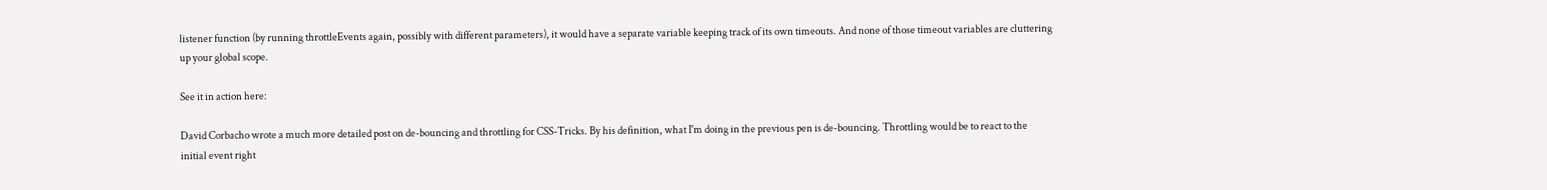listener function (by running throttleEvents again, possibly with different parameters), it would have a separate variable keeping track of its own timeouts. And none of those timeout variables are cluttering up your global scope.

See it in action here:

David Corbacho wrote a much more detailed post on de-bouncing and throttling for CSS-Tricks. By his definition, what I'm doing in the previous pen is de-bouncing. Throttling would be to react to the initial event right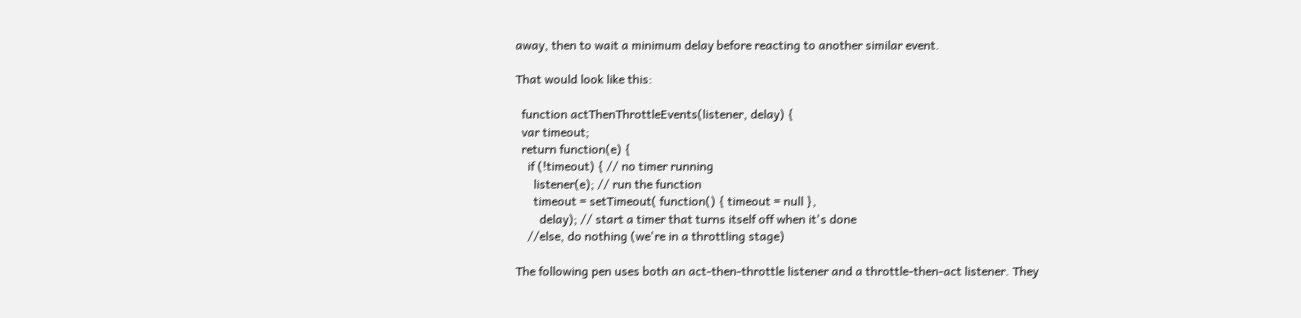away, then to wait a minimum delay before reacting to another similar event.

That would look like this:

  function actThenThrottleEvents(listener, delay) {
  var timeout;
  return function(e) {
    if (!timeout) { // no timer running
      listener(e); // run the function
      timeout = setTimeout( function() { timeout = null },
        delay); // start a timer that turns itself off when it's done
    //else, do nothing (we're in a throttling stage)

The following pen uses both an act-then-throttle listener and a throttle-then-act listener. They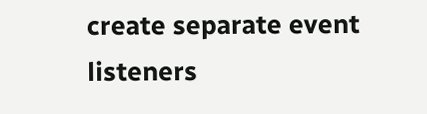create separate event listeners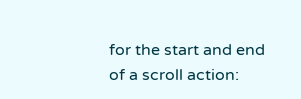for the start and end of a scroll action: